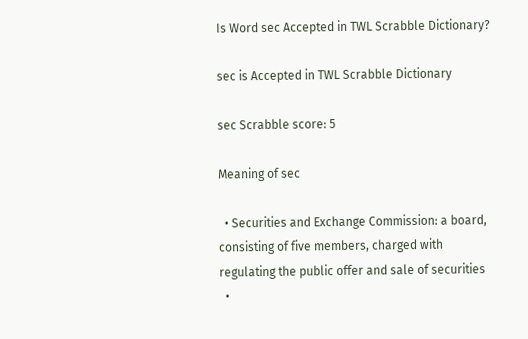Is Word sec Accepted in TWL Scrabble Dictionary?

sec is Accepted in TWL Scrabble Dictionary

sec Scrabble score: 5

Meaning of sec

  • Securities and Exchange Commission: a board, consisting of five members, charged with regulating the public offer and sale of securities
  •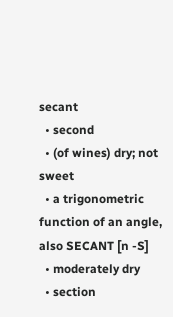secant
  • second
  • (of wines) dry; not sweet
  • a trigonometric function of an angle, also SECANT [n -S]
  • moderately dry
  • section